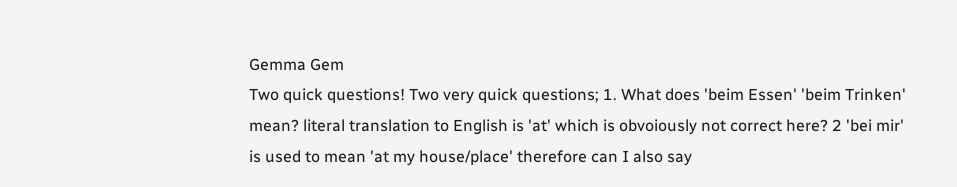Gemma Gem
Two quick questions! Two very quick questions; 1. What does 'beim Essen' 'beim Trinken' mean? literal translation to English is 'at' which is obvoiously not correct here? 2 'bei mir' is used to mean 'at my house/place' therefore can I also say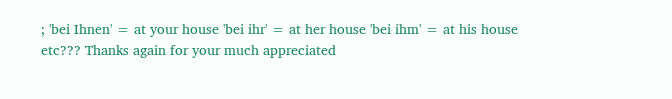; 'bei Ihnen' = at your house 'bei ihr' = at her house 'bei ihm' = at his house etc??? Thanks again for your much appreciated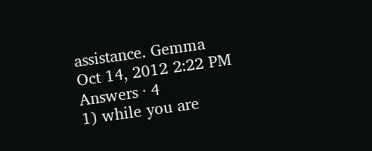assistance. Gemma
Oct 14, 2012 2:22 PM
Answers · 4
1) while you are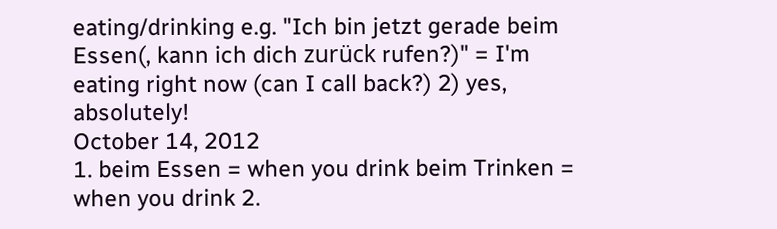eating/drinking e.g. "Ich bin jetzt gerade beim Essen(, kann ich dich zurück rufen?)" = I'm eating right now (can I call back?) 2) yes, absolutely!
October 14, 2012
1. beim Essen = when you drink beim Trinken = when you drink 2.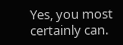Yes, you most certainly can.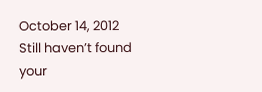October 14, 2012
Still haven’t found your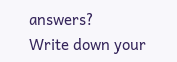answers?
Write down your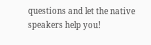questions and let the native speakers help you!